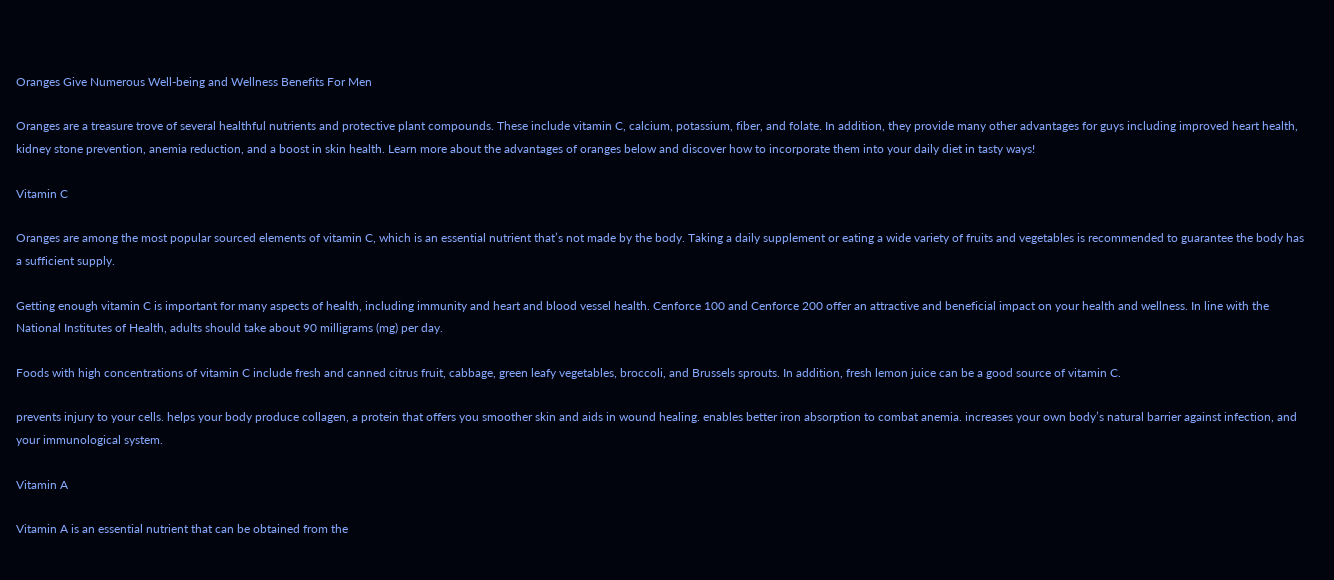Oranges Give Numerous Well-being and Wellness Benefits For Men

Oranges are a treasure trove of several healthful nutrients and protective plant compounds. These include vitamin C, calcium, potassium, fiber, and folate. In addition, they provide many other advantages for guys including improved heart health, kidney stone prevention, anemia reduction, and a boost in skin health. Learn more about the advantages of oranges below and discover how to incorporate them into your daily diet in tasty ways!

Vitamin C

Oranges are among the most popular sourced elements of vitamin C, which is an essential nutrient that’s not made by the body. Taking a daily supplement or eating a wide variety of fruits and vegetables is recommended to guarantee the body has a sufficient supply.

Getting enough vitamin C is important for many aspects of health, including immunity and heart and blood vessel health. Cenforce 100 and Cenforce 200 offer an attractive and beneficial impact on your health and wellness. In line with the National Institutes of Health, adults should take about 90 milligrams (mg) per day.

Foods with high concentrations of vitamin C include fresh and canned citrus fruit, cabbage, green leafy vegetables, broccoli, and Brussels sprouts. In addition, fresh lemon juice can be a good source of vitamin C.

prevents injury to your cells. helps your body produce collagen, a protein that offers you smoother skin and aids in wound healing. enables better iron absorption to combat anemia. increases your own body’s natural barrier against infection, and your immunological system.

Vitamin A

Vitamin A is an essential nutrient that can be obtained from the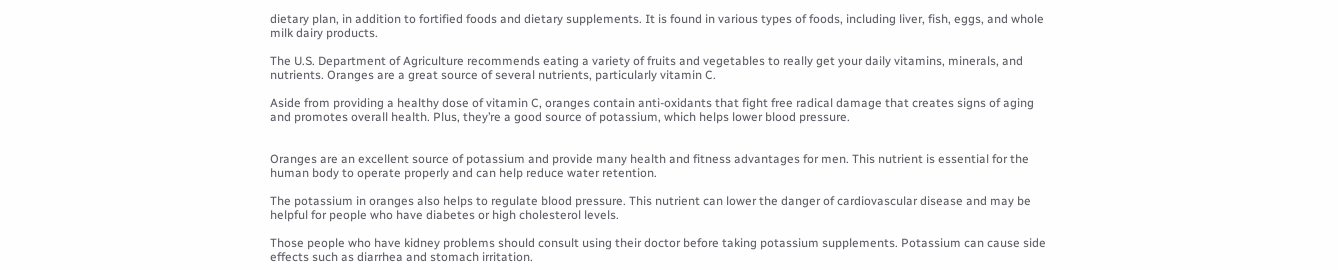dietary plan, in addition to fortified foods and dietary supplements. It is found in various types of foods, including liver, fish, eggs, and whole milk dairy products.

The U.S. Department of Agriculture recommends eating a variety of fruits and vegetables to really get your daily vitamins, minerals, and nutrients. Oranges are a great source of several nutrients, particularly vitamin C.

Aside from providing a healthy dose of vitamin C, oranges contain anti-oxidants that fight free radical damage that creates signs of aging and promotes overall health. Plus, they’re a good source of potassium, which helps lower blood pressure.


Oranges are an excellent source of potassium and provide many health and fitness advantages for men. This nutrient is essential for the human body to operate properly and can help reduce water retention.

The potassium in oranges also helps to regulate blood pressure. This nutrient can lower the danger of cardiovascular disease and may be helpful for people who have diabetes or high cholesterol levels.

Those people who have kidney problems should consult using their doctor before taking potassium supplements. Potassium can cause side effects such as diarrhea and stomach irritation.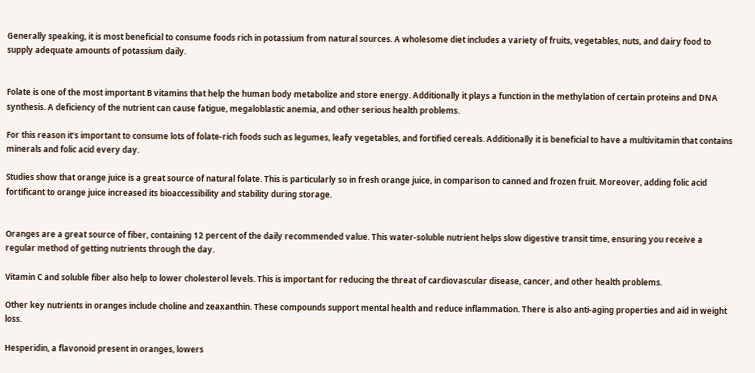Generally speaking, it is most beneficial to consume foods rich in potassium from natural sources. A wholesome diet includes a variety of fruits, vegetables, nuts, and dairy food to supply adequate amounts of potassium daily.


Folate is one of the most important B vitamins that help the human body metabolize and store energy. Additionally it plays a function in the methylation of certain proteins and DNA synthesis. A deficiency of the nutrient can cause fatigue, megaloblastic anemia, and other serious health problems.

For this reason it’s important to consume lots of folate-rich foods such as legumes, leafy vegetables, and fortified cereals. Additionally it is beneficial to have a multivitamin that contains minerals and folic acid every day.

Studies show that orange juice is a great source of natural folate. This is particularly so in fresh orange juice, in comparison to canned and frozen fruit. Moreover, adding folic acid fortificant to orange juice increased its bioaccessibility and stability during storage.


Oranges are a great source of fiber, containing 12 percent of the daily recommended value. This water-soluble nutrient helps slow digestive transit time, ensuring you receive a regular method of getting nutrients through the day.

Vitamin C and soluble fiber also help to lower cholesterol levels. This is important for reducing the threat of cardiovascular disease, cancer, and other health problems.

Other key nutrients in oranges include choline and zeaxanthin. These compounds support mental health and reduce inflammation. There is also anti-aging properties and aid in weight loss.

Hesperidin, a flavonoid present in oranges, lowers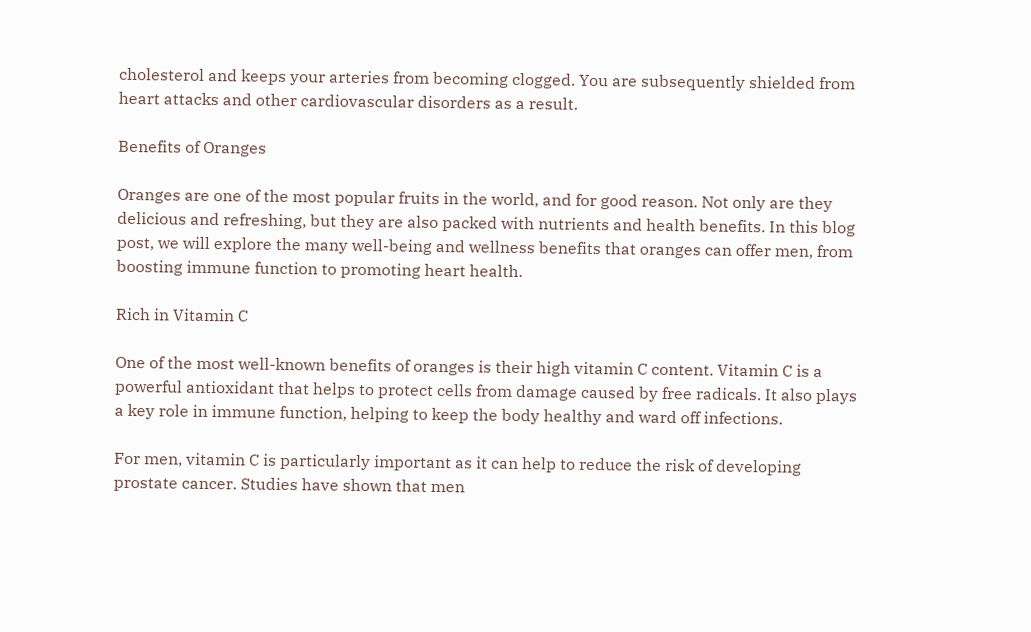cholesterol and keeps your arteries from becoming clogged. You are subsequently shielded from heart attacks and other cardiovascular disorders as a result.

Benefits of Oranges

Oranges are one of the most popular fruits in the world, and for good reason. Not only are they delicious and refreshing, but they are also packed with nutrients and health benefits. In this blog post, we will explore the many well-being and wellness benefits that oranges can offer men, from boosting immune function to promoting heart health.

Rich in Vitamin C

One of the most well-known benefits of oranges is their high vitamin C content. Vitamin C is a powerful antioxidant that helps to protect cells from damage caused by free radicals. It also plays a key role in immune function, helping to keep the body healthy and ward off infections.

For men, vitamin C is particularly important as it can help to reduce the risk of developing prostate cancer. Studies have shown that men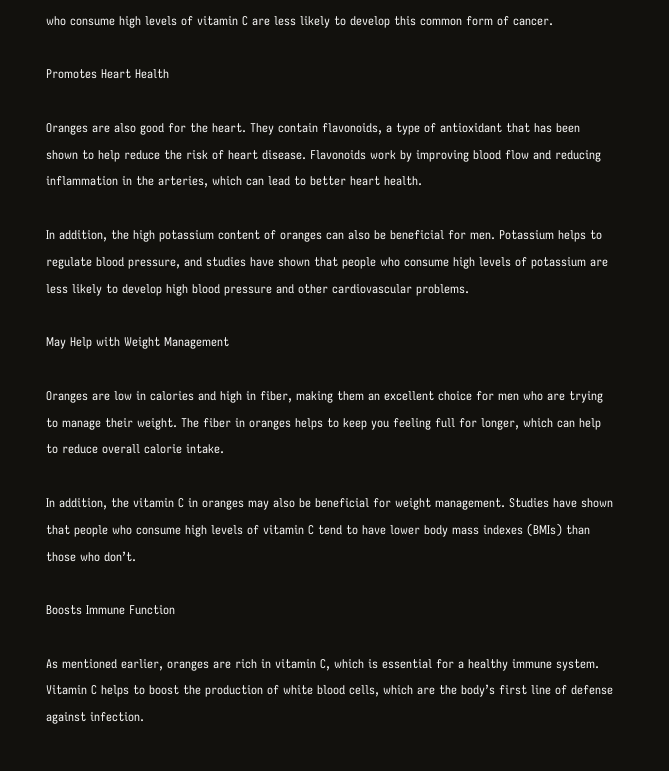who consume high levels of vitamin C are less likely to develop this common form of cancer.

Promotes Heart Health

Oranges are also good for the heart. They contain flavonoids, a type of antioxidant that has been shown to help reduce the risk of heart disease. Flavonoids work by improving blood flow and reducing inflammation in the arteries, which can lead to better heart health.

In addition, the high potassium content of oranges can also be beneficial for men. Potassium helps to regulate blood pressure, and studies have shown that people who consume high levels of potassium are less likely to develop high blood pressure and other cardiovascular problems.

May Help with Weight Management

Oranges are low in calories and high in fiber, making them an excellent choice for men who are trying to manage their weight. The fiber in oranges helps to keep you feeling full for longer, which can help to reduce overall calorie intake.

In addition, the vitamin C in oranges may also be beneficial for weight management. Studies have shown that people who consume high levels of vitamin C tend to have lower body mass indexes (BMIs) than those who don’t.

Boosts Immune Function

As mentioned earlier, oranges are rich in vitamin C, which is essential for a healthy immune system. Vitamin C helps to boost the production of white blood cells, which are the body’s first line of defense against infection.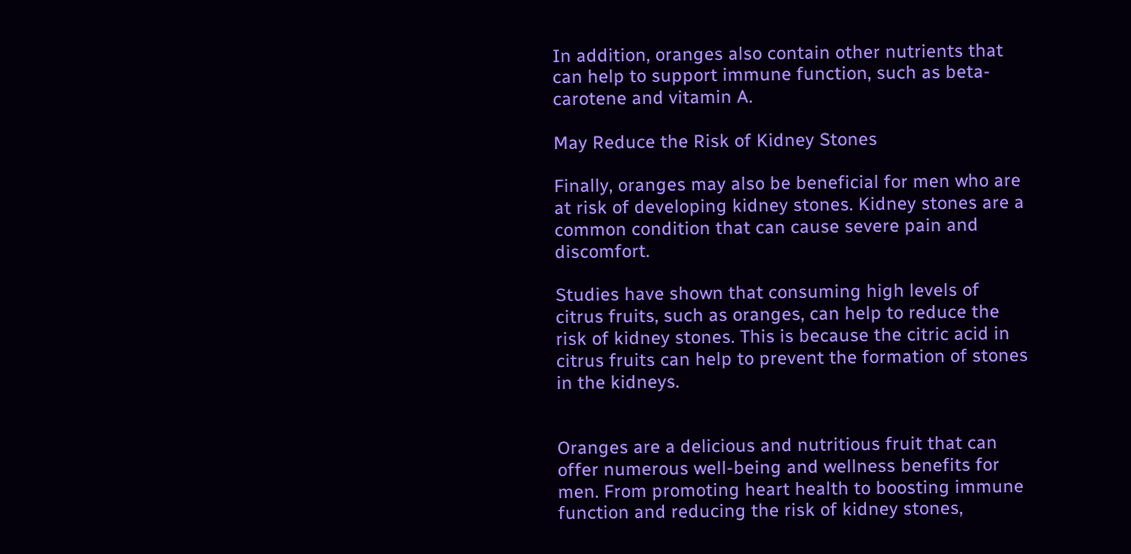In addition, oranges also contain other nutrients that can help to support immune function, such as beta-carotene and vitamin A.

May Reduce the Risk of Kidney Stones

Finally, oranges may also be beneficial for men who are at risk of developing kidney stones. Kidney stones are a common condition that can cause severe pain and discomfort.

Studies have shown that consuming high levels of citrus fruits, such as oranges, can help to reduce the risk of kidney stones. This is because the citric acid in citrus fruits can help to prevent the formation of stones in the kidneys.


Oranges are a delicious and nutritious fruit that can offer numerous well-being and wellness benefits for men. From promoting heart health to boosting immune function and reducing the risk of kidney stones,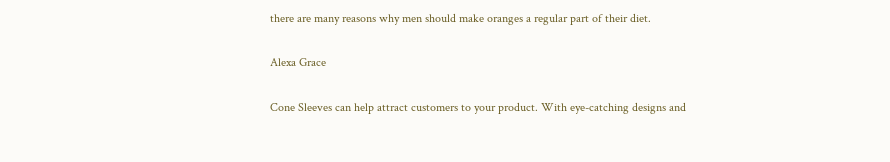there are many reasons why men should make oranges a regular part of their diet.

Alexa Grace

Cone Sleeves can help attract customers to your product. With eye-catching designs and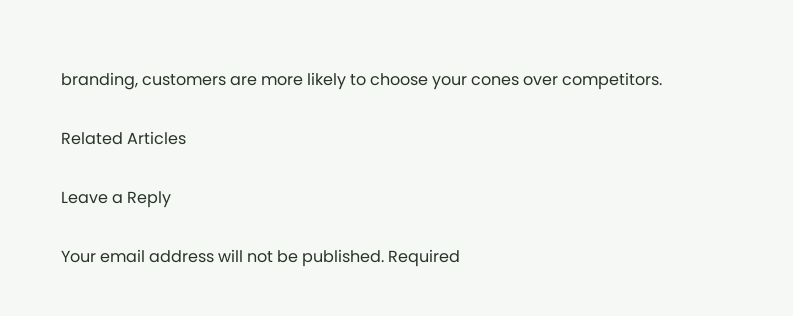branding, customers are more likely to choose your cones over competitors.

Related Articles

Leave a Reply

Your email address will not be published. Required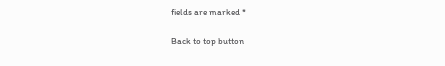fields are marked *

Back to top button